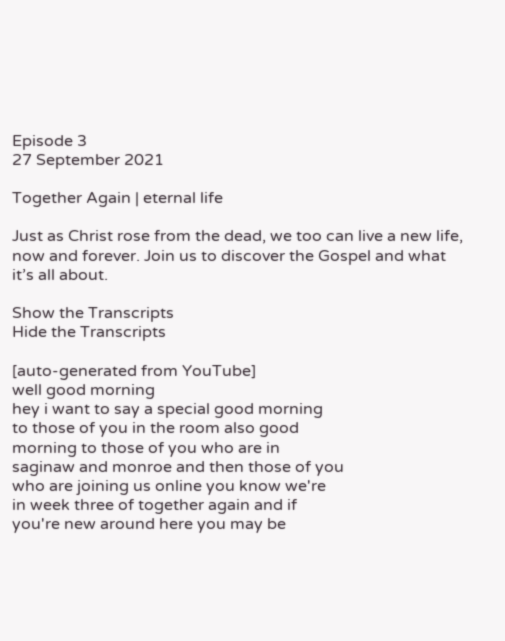Episode 3
27 September 2021

Together Again | eternal life

Just as Christ rose from the dead, we too can live a new life, now and forever. Join us to discover the Gospel and what it’s all about.

Show the Transcripts
Hide the Transcripts

[auto-generated from YouTube]
well good morning
hey i want to say a special good morning
to those of you in the room also good
morning to those of you who are in
saginaw and monroe and then those of you
who are joining us online you know we're
in week three of together again and if
you're new around here you may be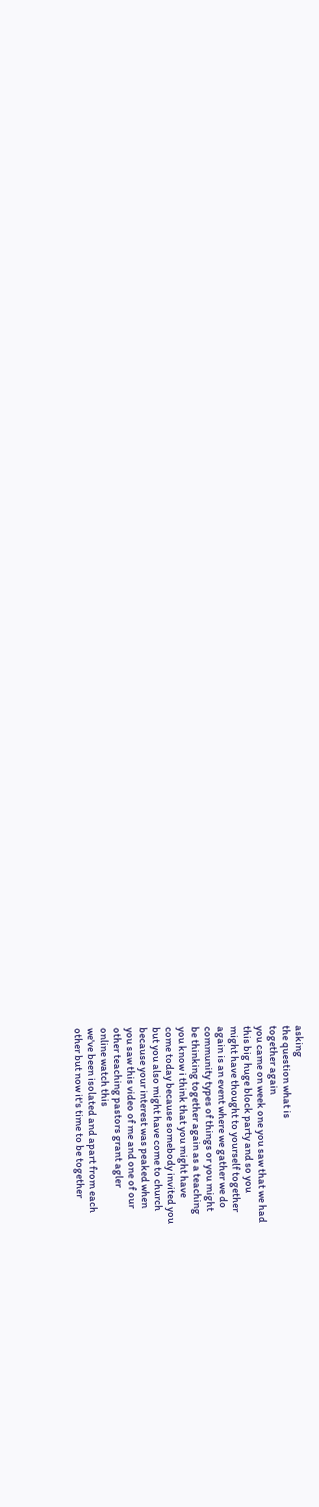asking
the question what is
together again
you came on week one you saw that we had
this big huge block party and so you
might have thought to yourself together
again is an event where we gather we do
community types of things or you might
be thinking together again as a teaching
you know i think that you might have
come today because somebody invited you
but you also might have come to church
because your interest was peaked when
you saw this video of me and one of our
other teaching pastors grant agler
online watch this
we've been isolated and apart from each
other but now it's time to be together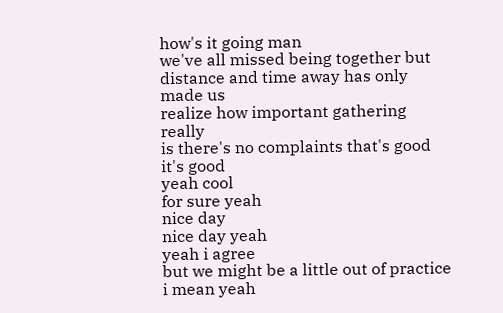how's it going man
we've all missed being together but
distance and time away has only made us
realize how important gathering really
is there's no complaints that's good
it's good
yeah cool
for sure yeah
nice day
nice day yeah
yeah i agree
but we might be a little out of practice
i mean yeah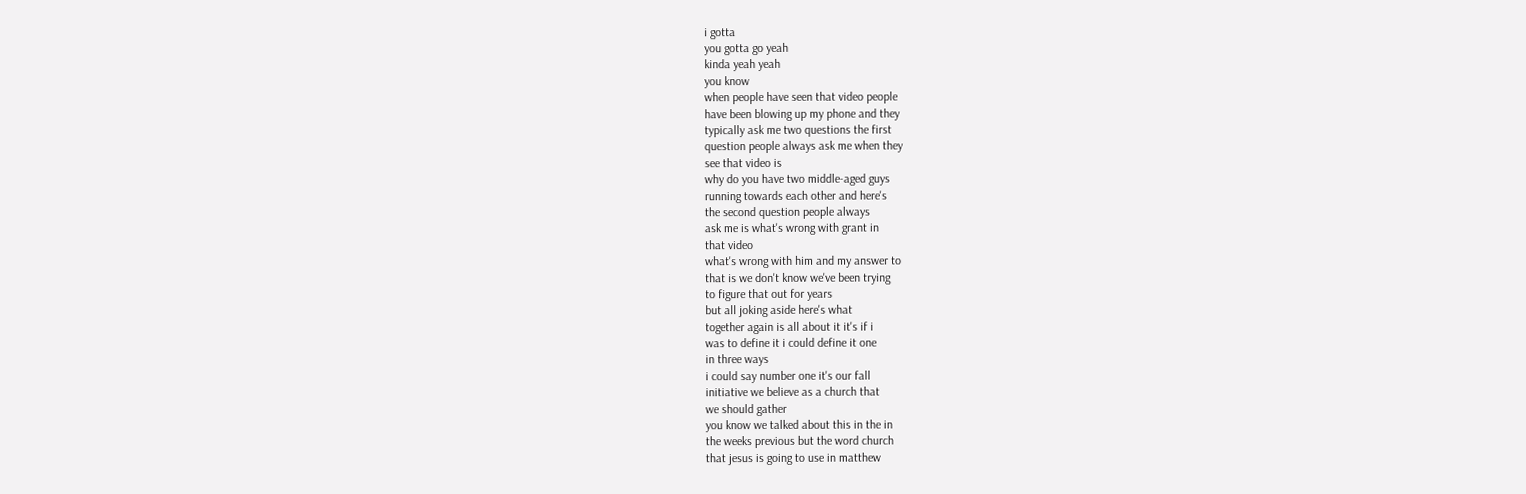i gotta
you gotta go yeah
kinda yeah yeah
you know
when people have seen that video people
have been blowing up my phone and they
typically ask me two questions the first
question people always ask me when they
see that video is
why do you have two middle-aged guys
running towards each other and here's
the second question people always
ask me is what's wrong with grant in
that video
what's wrong with him and my answer to
that is we don't know we've been trying
to figure that out for years
but all joking aside here's what
together again is all about it it's if i
was to define it i could define it one
in three ways
i could say number one it's our fall
initiative we believe as a church that
we should gather
you know we talked about this in the in
the weeks previous but the word church
that jesus is going to use in matthew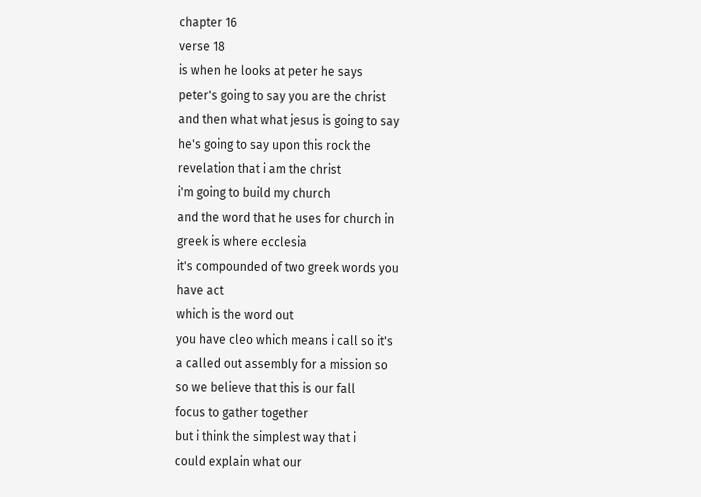chapter 16
verse 18
is when he looks at peter he says
peter's going to say you are the christ
and then what what jesus is going to say
he's going to say upon this rock the
revelation that i am the christ
i'm going to build my church
and the word that he uses for church in
greek is where ecclesia
it's compounded of two greek words you
have act
which is the word out
you have cleo which means i call so it's
a called out assembly for a mission so
so we believe that this is our fall
focus to gather together
but i think the simplest way that i
could explain what our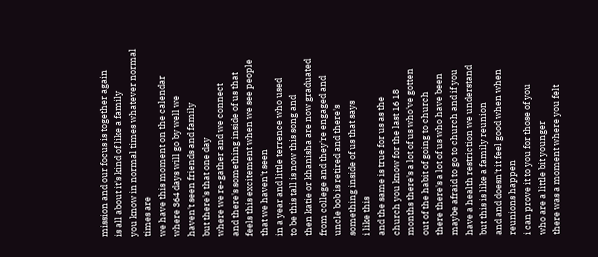mission and our focus is together again
is all about it's kind of like a family
you know in normal times whatever normal
times are
we have this moment on the calendar
where 364 days will go by well we
haven't seen friends and family
but there's that one day
where we re-gather and we connect
and there's something inside of us that
feels this excitement when we see people
that we haven't seen
in a year and little terrence who used
to be this tall is now this song and
then katie or khanisha are now graduated
from college and they're engaged and
uncle bob is retired and there's
something inside of us that says
i like this
and the same is true for us as the
church you know for the last 16 18
months there's a lot of us who've gotten
out of the habit of going to church
there there's a lot of us who have been
maybe afraid to go to church and if you
have a health restriction we understand
but this is like a family reunion
and and doesn't it feel good when when
reunions happen
i can prove it to you for those of you
who are a little bit younger
there was a moment where you felt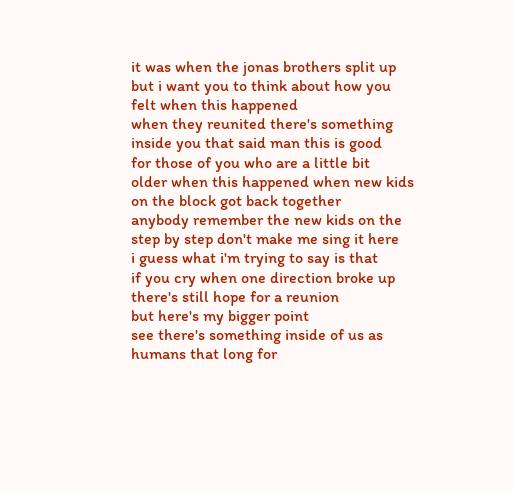it was when the jonas brothers split up
but i want you to think about how you
felt when this happened
when they reunited there's something
inside you that said man this is good
for those of you who are a little bit
older when this happened when new kids
on the block got back together
anybody remember the new kids on the
step by step don't make me sing it here
i guess what i'm trying to say is that
if you cry when one direction broke up
there's still hope for a reunion
but here's my bigger point
see there's something inside of us as
humans that long for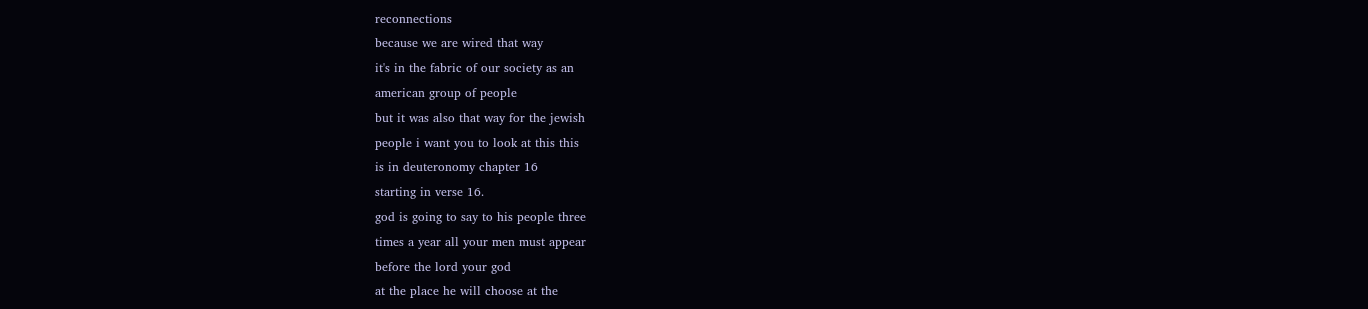reconnections
because we are wired that way
it's in the fabric of our society as an
american group of people
but it was also that way for the jewish
people i want you to look at this this
is in deuteronomy chapter 16
starting in verse 16.
god is going to say to his people three
times a year all your men must appear
before the lord your god
at the place he will choose at the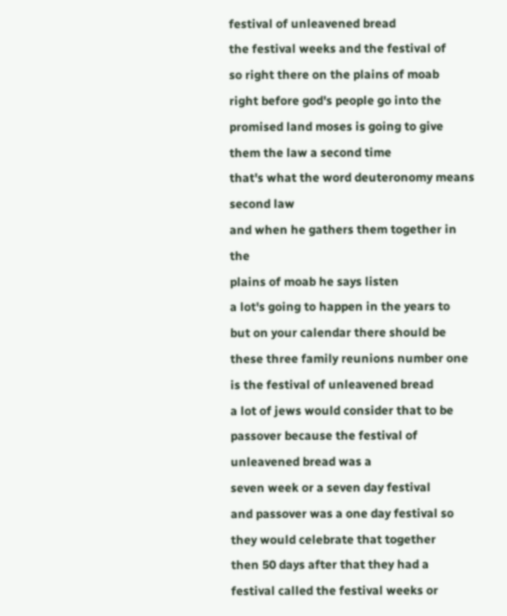festival of unleavened bread
the festival weeks and the festival of
so right there on the plains of moab
right before god's people go into the
promised land moses is going to give
them the law a second time
that's what the word deuteronomy means
second law
and when he gathers them together in the
plains of moab he says listen
a lot's going to happen in the years to
but on your calendar there should be
these three family reunions number one
is the festival of unleavened bread
a lot of jews would consider that to be
passover because the festival of
unleavened bread was a
seven week or a seven day festival
and passover was a one day festival so
they would celebrate that together
then 50 days after that they had a
festival called the festival weeks or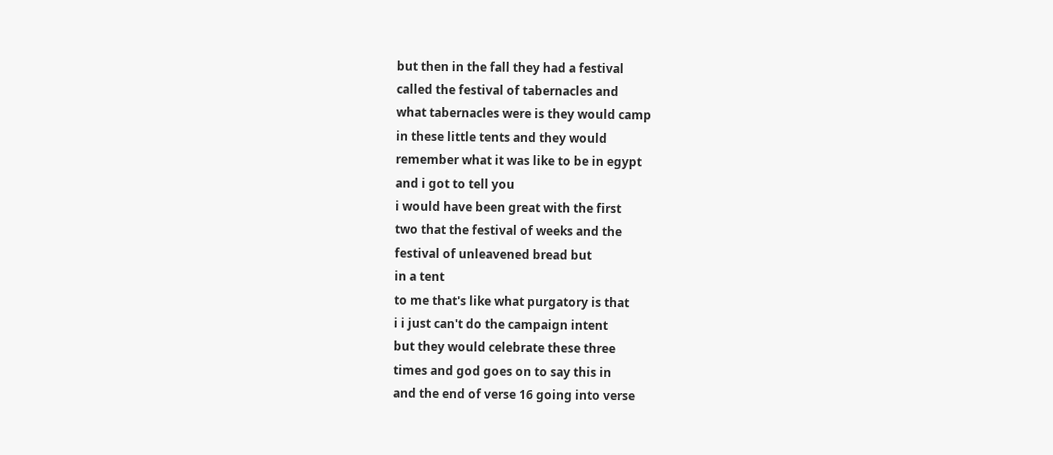but then in the fall they had a festival
called the festival of tabernacles and
what tabernacles were is they would camp
in these little tents and they would
remember what it was like to be in egypt
and i got to tell you
i would have been great with the first
two that the festival of weeks and the
festival of unleavened bread but
in a tent
to me that's like what purgatory is that
i i just can't do the campaign intent
but they would celebrate these three
times and god goes on to say this in
and the end of verse 16 going into verse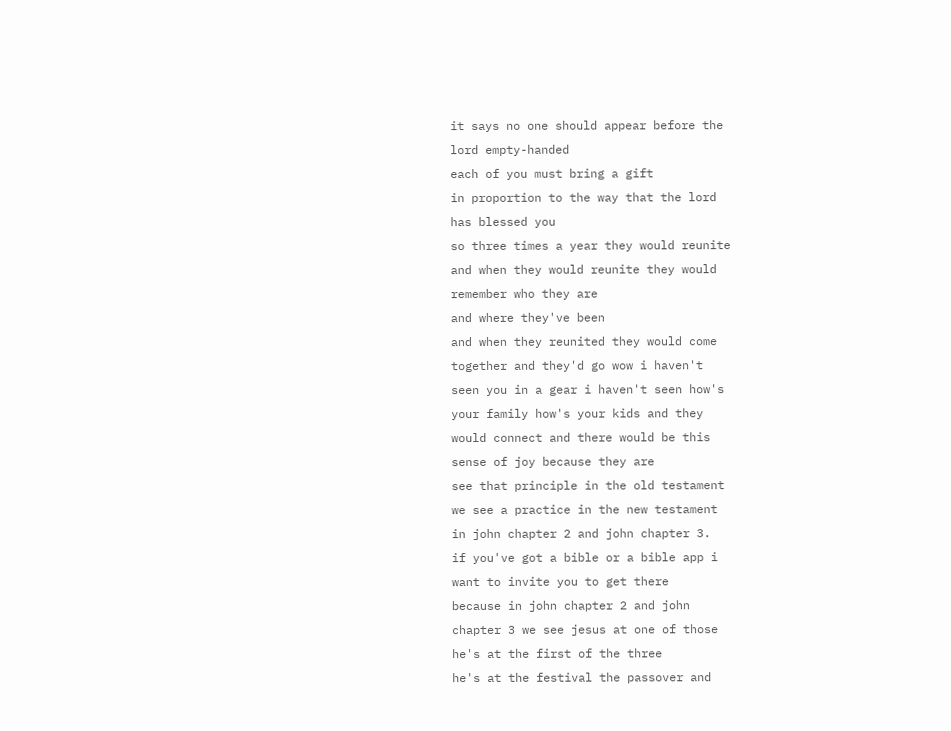it says no one should appear before the
lord empty-handed
each of you must bring a gift
in proportion to the way that the lord
has blessed you
so three times a year they would reunite
and when they would reunite they would
remember who they are
and where they've been
and when they reunited they would come
together and they'd go wow i haven't
seen you in a gear i haven't seen how's
your family how's your kids and they
would connect and there would be this
sense of joy because they are
see that principle in the old testament
we see a practice in the new testament
in john chapter 2 and john chapter 3.
if you've got a bible or a bible app i
want to invite you to get there
because in john chapter 2 and john
chapter 3 we see jesus at one of those
he's at the first of the three
he's at the festival the passover and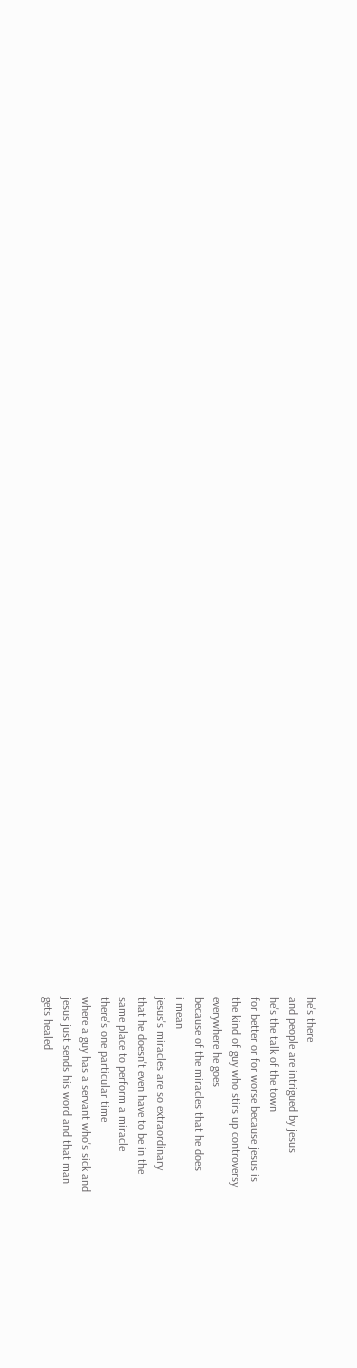he's there
and people are intrigued by jesus
he's the talk of the town
for better or for worse because jesus is
the kind of guy who stirs up controversy
everywhere he goes
because of the miracles that he does
i mean
jesus's miracles are so extraordinary
that he doesn't even have to be in the
same place to perform a miracle
there's one particular time
where a guy has a servant who's sick and
jesus just sends his word and that man
gets healed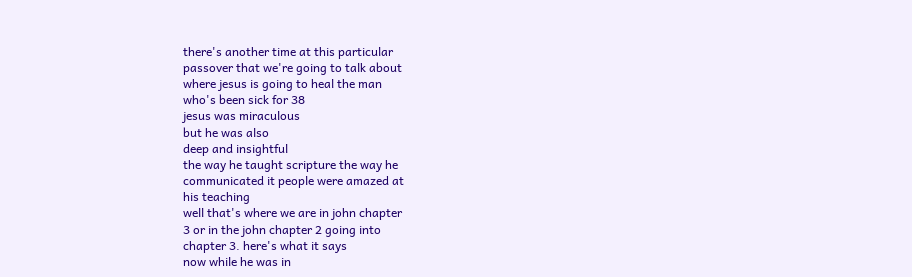there's another time at this particular
passover that we're going to talk about
where jesus is going to heal the man
who's been sick for 38
jesus was miraculous
but he was also
deep and insightful
the way he taught scripture the way he
communicated it people were amazed at
his teaching
well that's where we are in john chapter
3 or in the john chapter 2 going into
chapter 3. here's what it says
now while he was in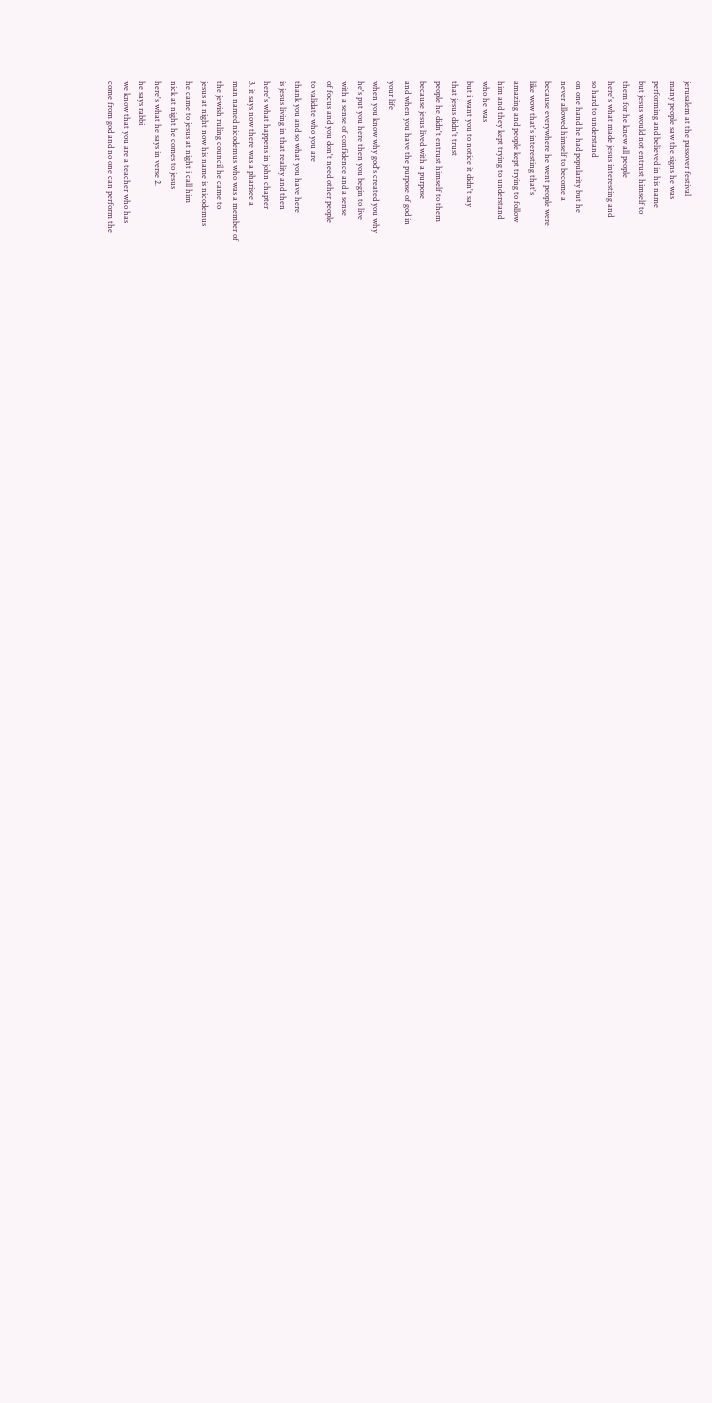jerusalem at the passover festival
many people saw the signs he was
performing and believed in his name
but jesus would not entrust himself to
them for he knew all people
here's what made jesus interesting and
so hard to understand
on one hand he had popularity but he
never allowed himself to become a
because everywhere he went people were
like wow that's interesting that's
amazing and people kept trying to follow
him and they kept trying to understand
who he was
but i want you to notice it didn't say
that jesus didn't trust
people he didn't entrust himself to them
because jesus lived with a purpose
and when you have the purpose of god in
your life
when you know why god's created you why
he's put you here then you begin to live
with a sense of confidence and a sense
of focus and you don't need other people
to validate who you are
thank you and so what you have here
is jesus living in that reality and then
here's what happens in john chapter
3. it says now there was a pharisee a
man named nicodemus who was a member of
the jewish ruling council he came to
jesus at night now his name is nicodemus
he came to jesus at night i call him
nick at night he comes to jesus
here's what he says in verse 2.
he says rabbi
we know that you are a teacher who has
come from god and no one can perform the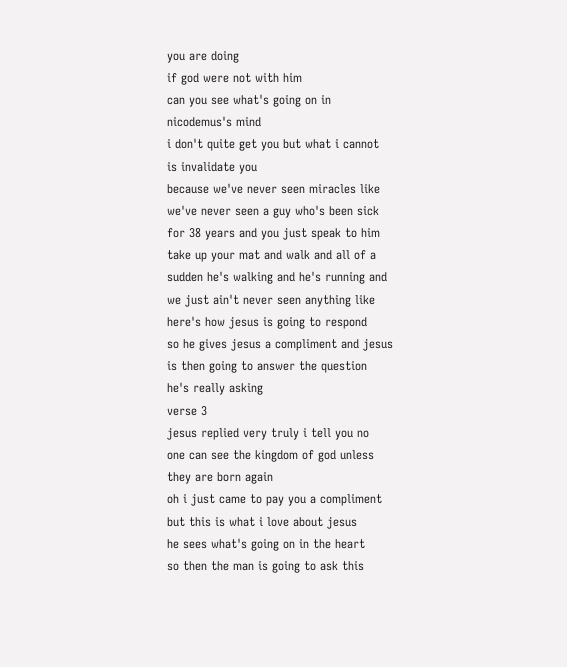you are doing
if god were not with him
can you see what's going on in
nicodemus's mind
i don't quite get you but what i cannot
is invalidate you
because we've never seen miracles like
we've never seen a guy who's been sick
for 38 years and you just speak to him
take up your mat and walk and all of a
sudden he's walking and he's running and
we just ain't never seen anything like
here's how jesus is going to respond
so he gives jesus a compliment and jesus
is then going to answer the question
he's really asking
verse 3
jesus replied very truly i tell you no
one can see the kingdom of god unless
they are born again
oh i just came to pay you a compliment
but this is what i love about jesus
he sees what's going on in the heart
so then the man is going to ask this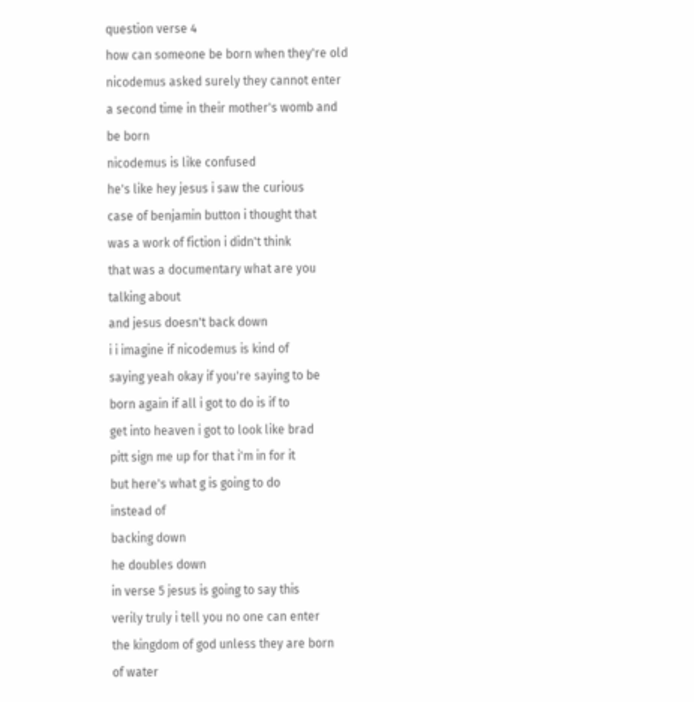question verse 4
how can someone be born when they're old
nicodemus asked surely they cannot enter
a second time in their mother's womb and
be born
nicodemus is like confused
he's like hey jesus i saw the curious
case of benjamin button i thought that
was a work of fiction i didn't think
that was a documentary what are you
talking about
and jesus doesn't back down
i i imagine if nicodemus is kind of
saying yeah okay if you're saying to be
born again if all i got to do is if to
get into heaven i got to look like brad
pitt sign me up for that i'm in for it
but here's what g is going to do
instead of
backing down
he doubles down
in verse 5 jesus is going to say this
verily truly i tell you no one can enter
the kingdom of god unless they are born
of water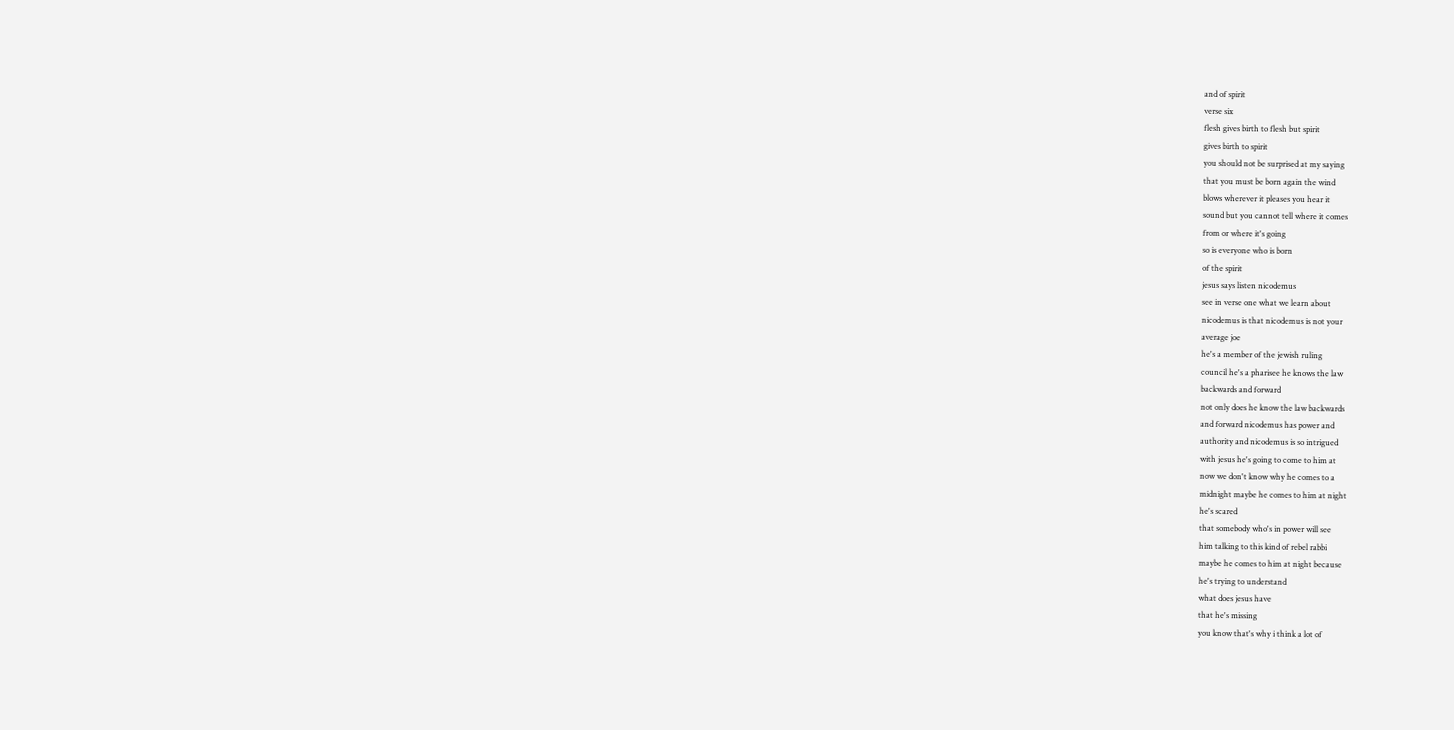and of spirit
verse six
flesh gives birth to flesh but spirit
gives birth to spirit
you should not be surprised at my saying
that you must be born again the wind
blows wherever it pleases you hear it
sound but you cannot tell where it comes
from or where it's going
so is everyone who is born
of the spirit
jesus says listen nicodemus
see in verse one what we learn about
nicodemus is that nicodemus is not your
average joe
he's a member of the jewish ruling
council he's a pharisee he knows the law
backwards and forward
not only does he know the law backwards
and forward nicodemus has power and
authority and nicodemus is so intrigued
with jesus he's going to come to him at
now we don't know why he comes to a
midnight maybe he comes to him at night
he's scared
that somebody who's in power will see
him talking to this kind of rebel rabbi
maybe he comes to him at night because
he's trying to understand
what does jesus have
that he's missing
you know that's why i think a lot of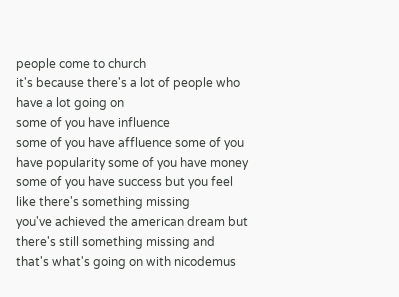people come to church
it's because there's a lot of people who
have a lot going on
some of you have influence
some of you have affluence some of you
have popularity some of you have money
some of you have success but you feel
like there's something missing
you've achieved the american dream but
there's still something missing and
that's what's going on with nicodemus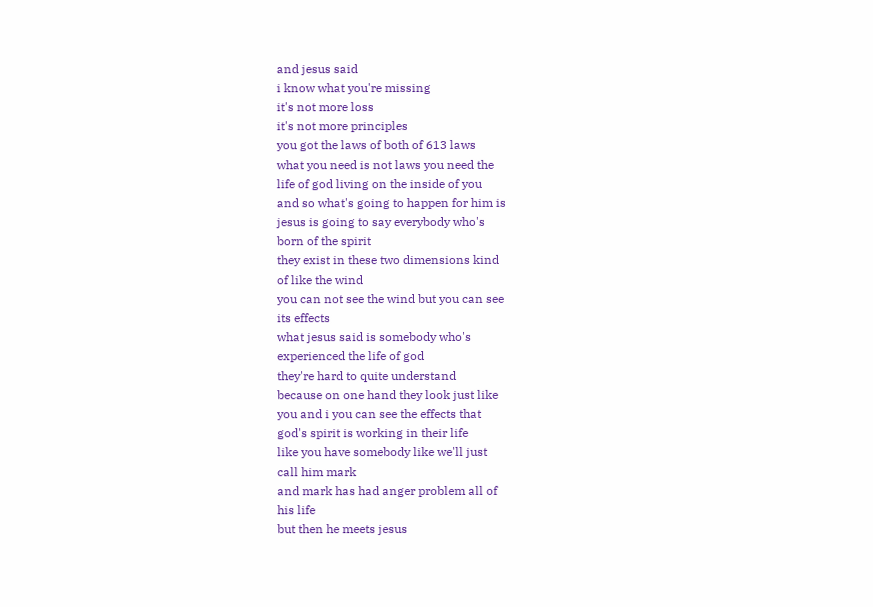and jesus said
i know what you're missing
it's not more loss
it's not more principles
you got the laws of both of 613 laws
what you need is not laws you need the
life of god living on the inside of you
and so what's going to happen for him is
jesus is going to say everybody who's
born of the spirit
they exist in these two dimensions kind
of like the wind
you can not see the wind but you can see
its effects
what jesus said is somebody who's
experienced the life of god
they're hard to quite understand
because on one hand they look just like
you and i you can see the effects that
god's spirit is working in their life
like you have somebody like we'll just
call him mark
and mark has had anger problem all of
his life
but then he meets jesus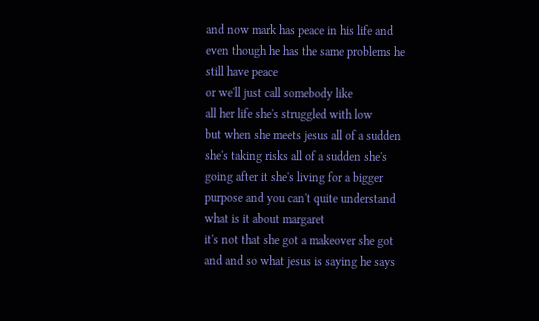and now mark has peace in his life and
even though he has the same problems he
still have peace
or we'll just call somebody like
all her life she's struggled with low
but when she meets jesus all of a sudden
she's taking risks all of a sudden she's
going after it she's living for a bigger
purpose and you can't quite understand
what is it about margaret
it's not that she got a makeover she got
and and so what jesus is saying he says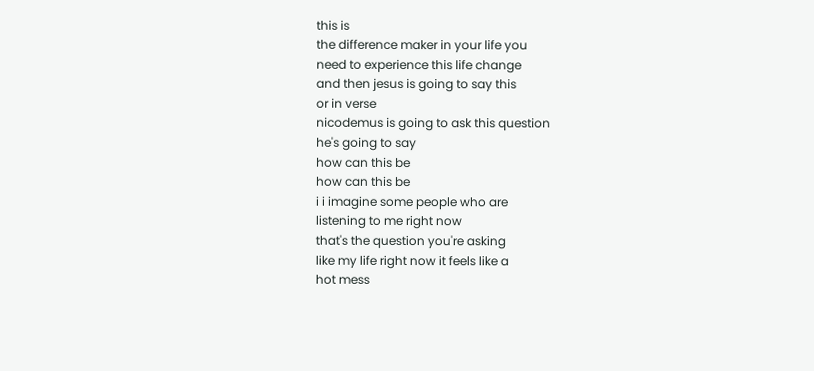this is
the difference maker in your life you
need to experience this life change
and then jesus is going to say this
or in verse
nicodemus is going to ask this question
he's going to say
how can this be
how can this be
i i imagine some people who are
listening to me right now
that's the question you're asking
like my life right now it feels like a
hot mess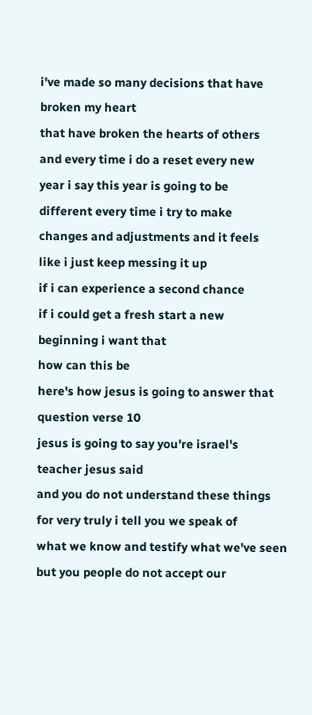i've made so many decisions that have
broken my heart
that have broken the hearts of others
and every time i do a reset every new
year i say this year is going to be
different every time i try to make
changes and adjustments and it feels
like i just keep messing it up
if i can experience a second chance
if i could get a fresh start a new
beginning i want that
how can this be
here's how jesus is going to answer that
question verse 10
jesus is going to say you're israel's
teacher jesus said
and you do not understand these things
for very truly i tell you we speak of
what we know and testify what we've seen
but you people do not accept our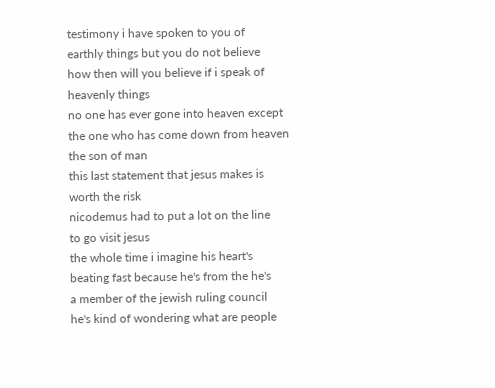testimony i have spoken to you of
earthly things but you do not believe
how then will you believe if i speak of
heavenly things
no one has ever gone into heaven except
the one who has come down from heaven
the son of man
this last statement that jesus makes is
worth the risk
nicodemus had to put a lot on the line
to go visit jesus
the whole time i imagine his heart's
beating fast because he's from the he's
a member of the jewish ruling council
he's kind of wondering what are people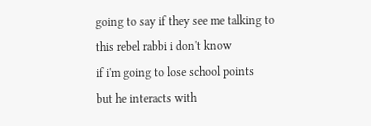going to say if they see me talking to
this rebel rabbi i don't know
if i'm going to lose school points
but he interacts with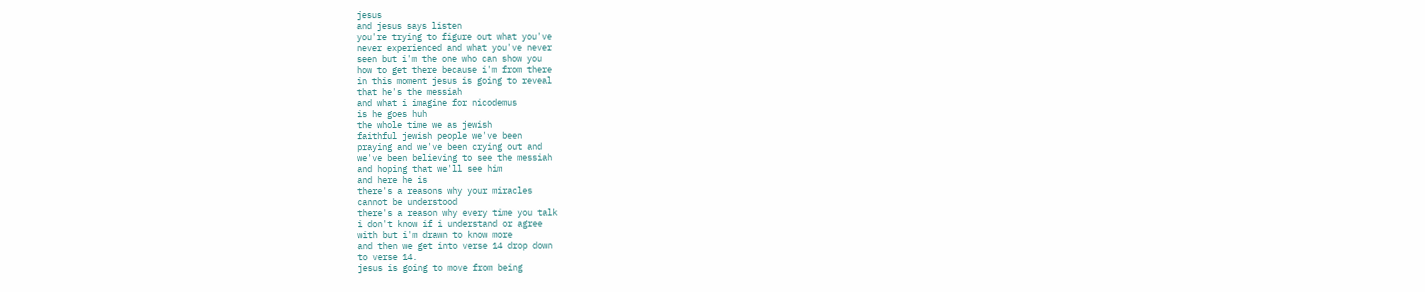jesus
and jesus says listen
you're trying to figure out what you've
never experienced and what you've never
seen but i'm the one who can show you
how to get there because i'm from there
in this moment jesus is going to reveal
that he's the messiah
and what i imagine for nicodemus
is he goes huh
the whole time we as jewish
faithful jewish people we've been
praying and we've been crying out and
we've been believing to see the messiah
and hoping that we'll see him
and here he is
there's a reasons why your miracles
cannot be understood
there's a reason why every time you talk
i don't know if i understand or agree
with but i'm drawn to know more
and then we get into verse 14 drop down
to verse 14.
jesus is going to move from being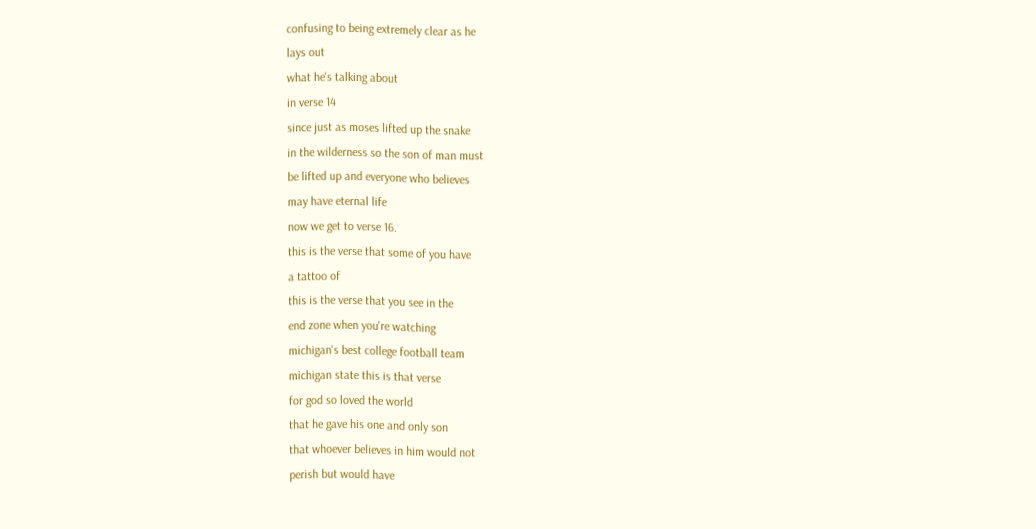confusing to being extremely clear as he
lays out
what he's talking about
in verse 14
since just as moses lifted up the snake
in the wilderness so the son of man must
be lifted up and everyone who believes
may have eternal life
now we get to verse 16.
this is the verse that some of you have
a tattoo of
this is the verse that you see in the
end zone when you're watching
michigan's best college football team
michigan state this is that verse
for god so loved the world
that he gave his one and only son
that whoever believes in him would not
perish but would have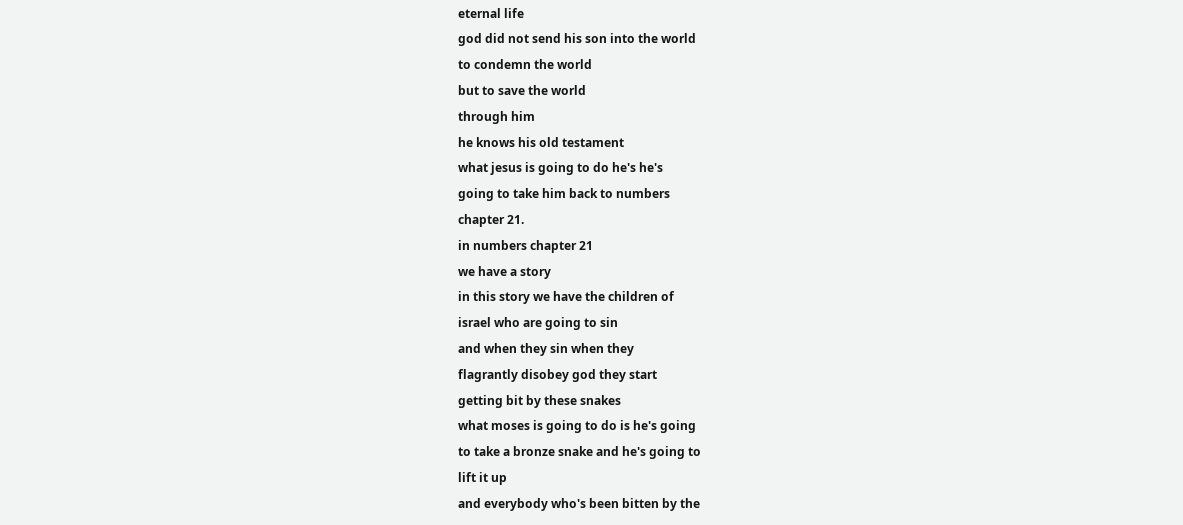eternal life
god did not send his son into the world
to condemn the world
but to save the world
through him
he knows his old testament
what jesus is going to do he's he's
going to take him back to numbers
chapter 21.
in numbers chapter 21
we have a story
in this story we have the children of
israel who are going to sin
and when they sin when they
flagrantly disobey god they start
getting bit by these snakes
what moses is going to do is he's going
to take a bronze snake and he's going to
lift it up
and everybody who's been bitten by the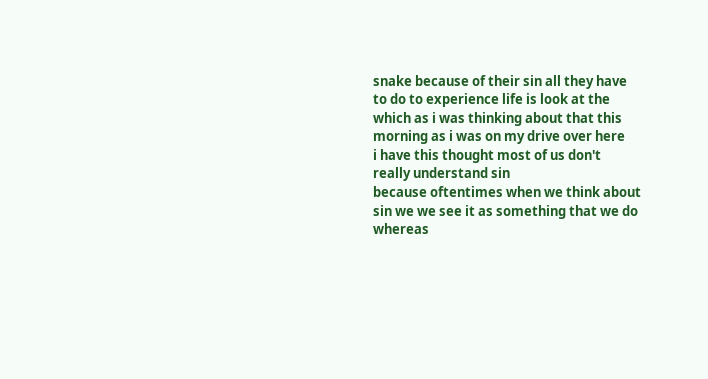snake because of their sin all they have
to do to experience life is look at the
which as i was thinking about that this
morning as i was on my drive over here
i have this thought most of us don't
really understand sin
because oftentimes when we think about
sin we we see it as something that we do
whereas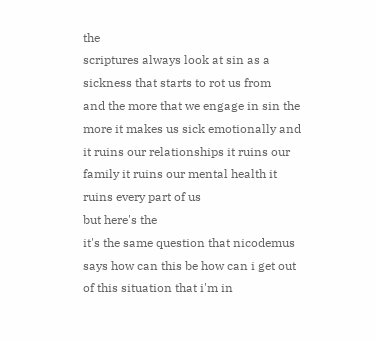the
scriptures always look at sin as a
sickness that starts to rot us from
and the more that we engage in sin the
more it makes us sick emotionally and
it ruins our relationships it ruins our
family it ruins our mental health it
ruins every part of us
but here's the
it's the same question that nicodemus
says how can this be how can i get out
of this situation that i'm in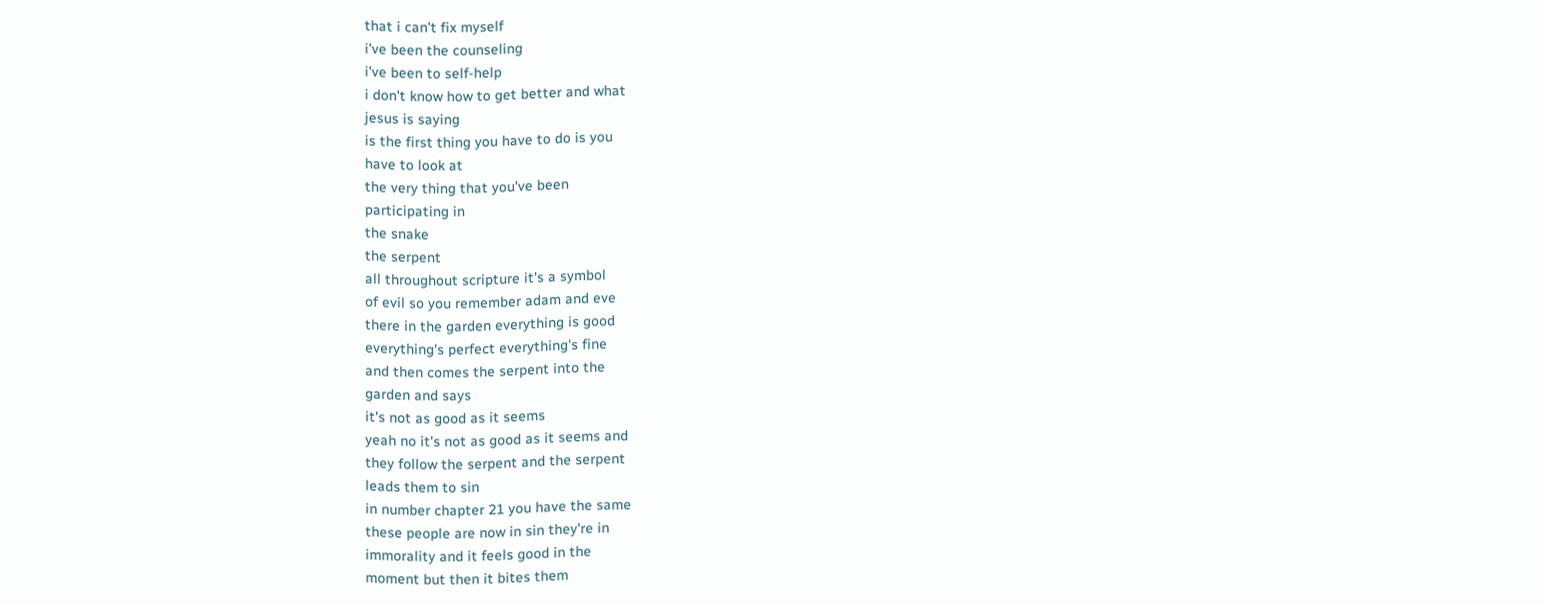that i can't fix myself
i've been the counseling
i've been to self-help
i don't know how to get better and what
jesus is saying
is the first thing you have to do is you
have to look at
the very thing that you've been
participating in
the snake
the serpent
all throughout scripture it's a symbol
of evil so you remember adam and eve
there in the garden everything is good
everything's perfect everything's fine
and then comes the serpent into the
garden and says
it's not as good as it seems
yeah no it's not as good as it seems and
they follow the serpent and the serpent
leads them to sin
in number chapter 21 you have the same
these people are now in sin they're in
immorality and it feels good in the
moment but then it bites them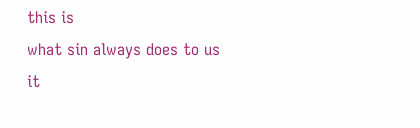this is
what sin always does to us
it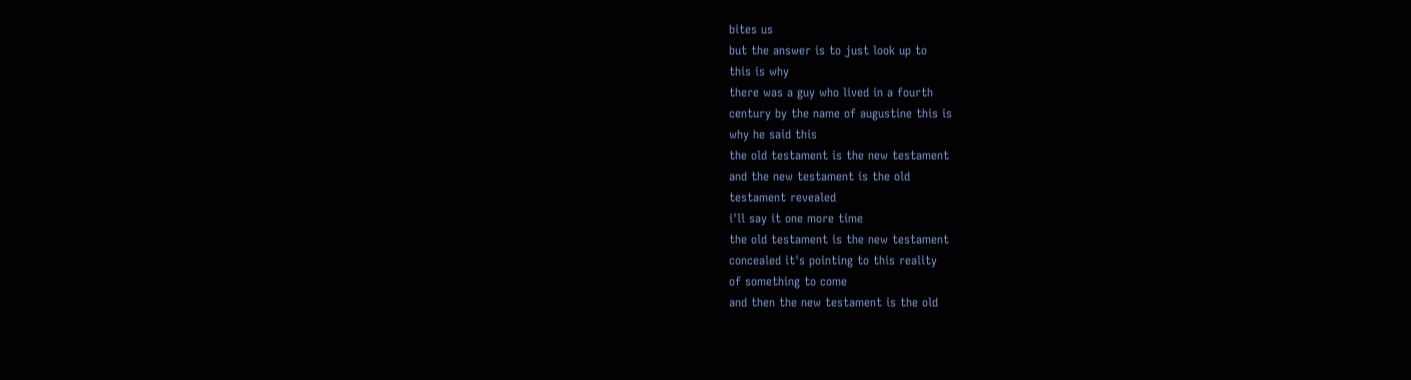bites us
but the answer is to just look up to
this is why
there was a guy who lived in a fourth
century by the name of augustine this is
why he said this
the old testament is the new testament
and the new testament is the old
testament revealed
i'll say it one more time
the old testament is the new testament
concealed it's pointing to this reality
of something to come
and then the new testament is the old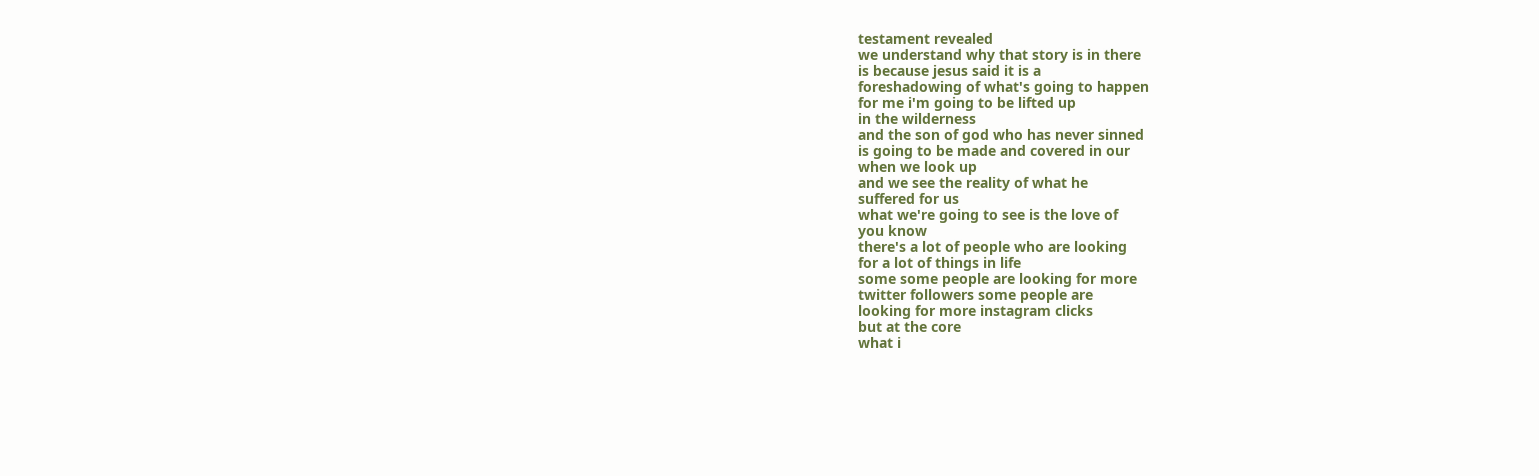testament revealed
we understand why that story is in there
is because jesus said it is a
foreshadowing of what's going to happen
for me i'm going to be lifted up
in the wilderness
and the son of god who has never sinned
is going to be made and covered in our
when we look up
and we see the reality of what he
suffered for us
what we're going to see is the love of
you know
there's a lot of people who are looking
for a lot of things in life
some some people are looking for more
twitter followers some people are
looking for more instagram clicks
but at the core
what i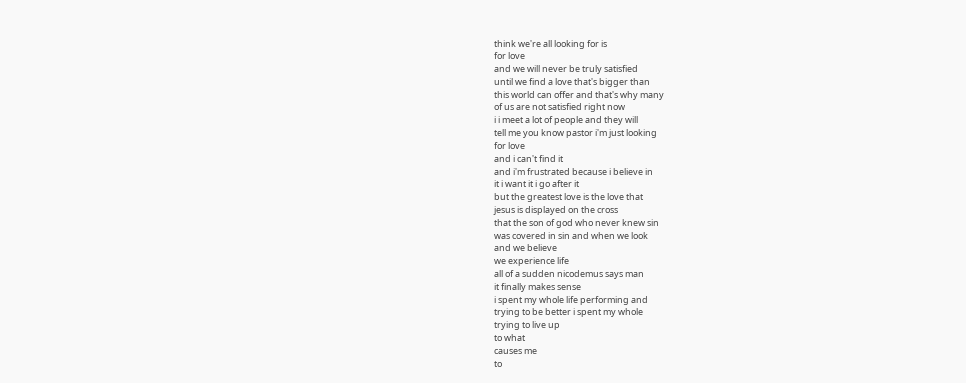think we're all looking for is
for love
and we will never be truly satisfied
until we find a love that's bigger than
this world can offer and that's why many
of us are not satisfied right now
i i meet a lot of people and they will
tell me you know pastor i'm just looking
for love
and i can't find it
and i'm frustrated because i believe in
it i want it i go after it
but the greatest love is the love that
jesus is displayed on the cross
that the son of god who never knew sin
was covered in sin and when we look
and we believe
we experience life
all of a sudden nicodemus says man
it finally makes sense
i spent my whole life performing and
trying to be better i spent my whole
trying to live up
to what
causes me
to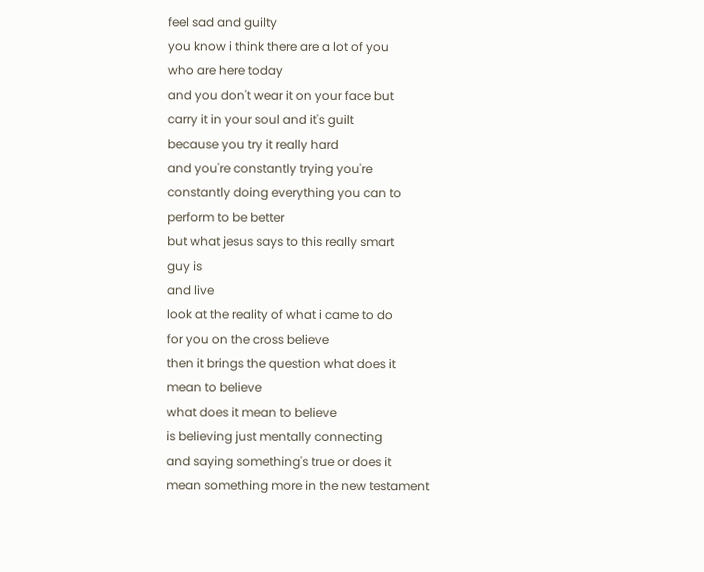feel sad and guilty
you know i think there are a lot of you
who are here today
and you don't wear it on your face but
carry it in your soul and it's guilt
because you try it really hard
and you're constantly trying you're
constantly doing everything you can to
perform to be better
but what jesus says to this really smart
guy is
and live
look at the reality of what i came to do
for you on the cross believe
then it brings the question what does it
mean to believe
what does it mean to believe
is believing just mentally connecting
and saying something's true or does it
mean something more in the new testament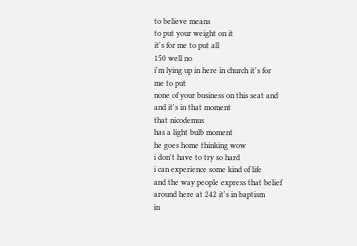to believe means
to put your weight on it
it's for me to put all
150 well no
i'm lying up in here in church it's for
me to put
none of your business on this seat and
and it's in that moment
that nicodemus
has a light bulb moment
he goes home thinking wow
i don't have to try so hard
i can experience some kind of life
and the way people express that belief
around here at 242 it's in baptism
in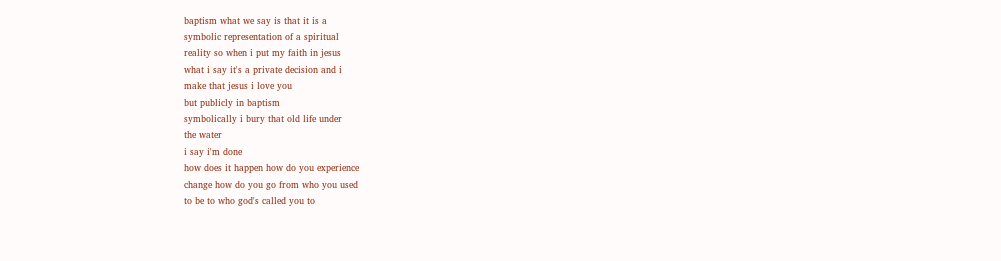baptism what we say is that it is a
symbolic representation of a spiritual
reality so when i put my faith in jesus
what i say it's a private decision and i
make that jesus i love you
but publicly in baptism
symbolically i bury that old life under
the water
i say i'm done
how does it happen how do you experience
change how do you go from who you used
to be to who god's called you to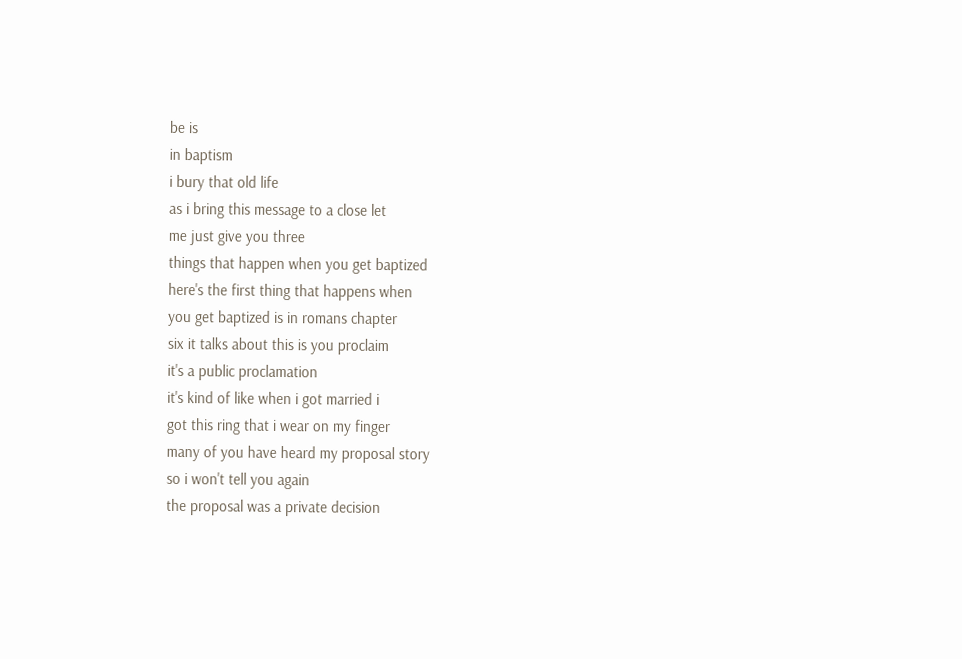be is
in baptism
i bury that old life
as i bring this message to a close let
me just give you three
things that happen when you get baptized
here's the first thing that happens when
you get baptized is in romans chapter
six it talks about this is you proclaim
it's a public proclamation
it's kind of like when i got married i
got this ring that i wear on my finger
many of you have heard my proposal story
so i won't tell you again
the proposal was a private decision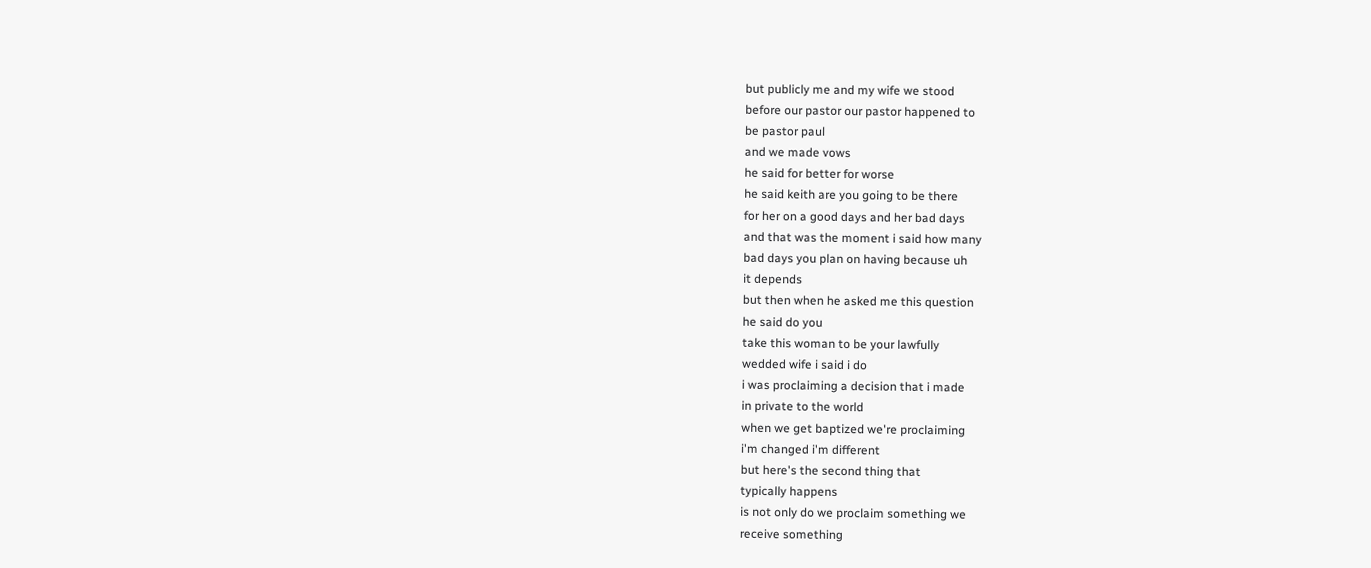but publicly me and my wife we stood
before our pastor our pastor happened to
be pastor paul
and we made vows
he said for better for worse
he said keith are you going to be there
for her on a good days and her bad days
and that was the moment i said how many
bad days you plan on having because uh
it depends
but then when he asked me this question
he said do you
take this woman to be your lawfully
wedded wife i said i do
i was proclaiming a decision that i made
in private to the world
when we get baptized we're proclaiming
i'm changed i'm different
but here's the second thing that
typically happens
is not only do we proclaim something we
receive something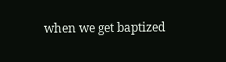when we get baptized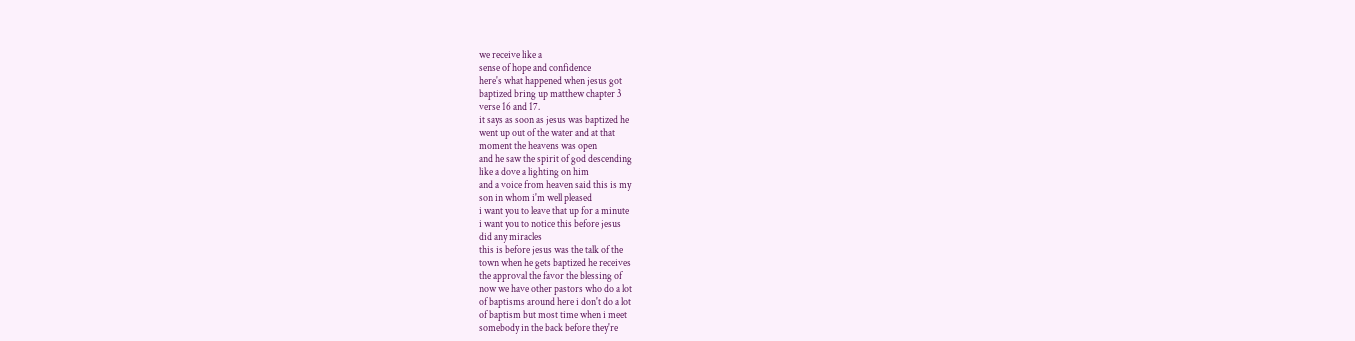we receive like a
sense of hope and confidence
here's what happened when jesus got
baptized bring up matthew chapter 3
verse 16 and 17.
it says as soon as jesus was baptized he
went up out of the water and at that
moment the heavens was open
and he saw the spirit of god descending
like a dove a lighting on him
and a voice from heaven said this is my
son in whom i'm well pleased
i want you to leave that up for a minute
i want you to notice this before jesus
did any miracles
this is before jesus was the talk of the
town when he gets baptized he receives
the approval the favor the blessing of
now we have other pastors who do a lot
of baptisms around here i don't do a lot
of baptism but most time when i meet
somebody in the back before they're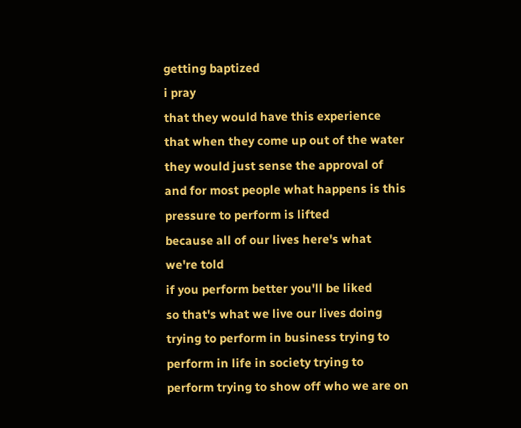getting baptized
i pray
that they would have this experience
that when they come up out of the water
they would just sense the approval of
and for most people what happens is this
pressure to perform is lifted
because all of our lives here's what
we're told
if you perform better you'll be liked
so that's what we live our lives doing
trying to perform in business trying to
perform in life in society trying to
perform trying to show off who we are on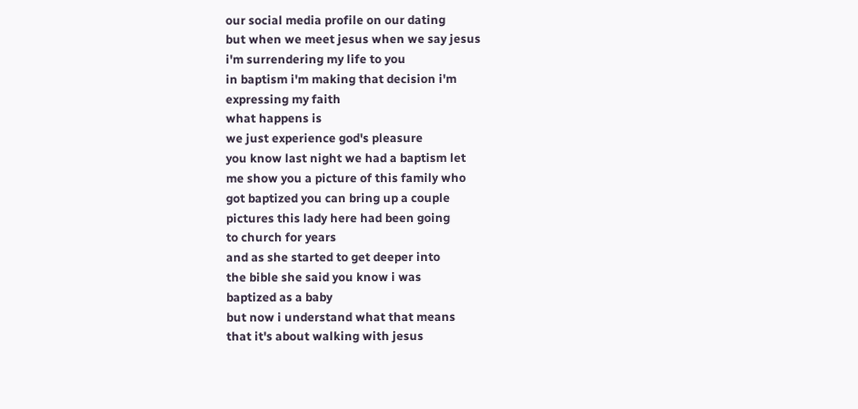our social media profile on our dating
but when we meet jesus when we say jesus
i'm surrendering my life to you
in baptism i'm making that decision i'm
expressing my faith
what happens is
we just experience god's pleasure
you know last night we had a baptism let
me show you a picture of this family who
got baptized you can bring up a couple
pictures this lady here had been going
to church for years
and as she started to get deeper into
the bible she said you know i was
baptized as a baby
but now i understand what that means
that it's about walking with jesus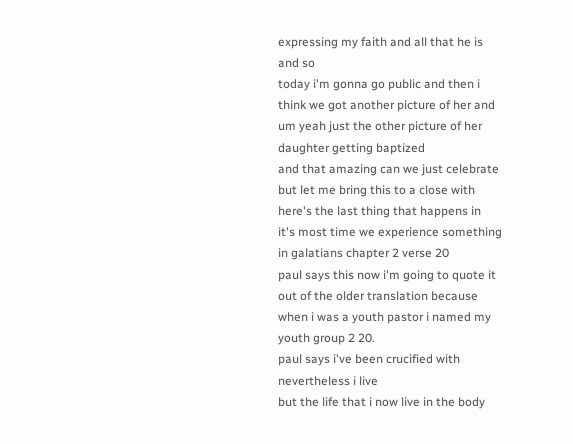expressing my faith and all that he is
and so
today i'm gonna go public and then i
think we got another picture of her and
um yeah just the other picture of her
daughter getting baptized
and that amazing can we just celebrate
but let me bring this to a close with
here's the last thing that happens in
it's most time we experience something
in galatians chapter 2 verse 20
paul says this now i'm going to quote it
out of the older translation because
when i was a youth pastor i named my
youth group 2 20.
paul says i've been crucified with
nevertheless i live
but the life that i now live in the body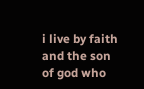i live by faith and the son of god who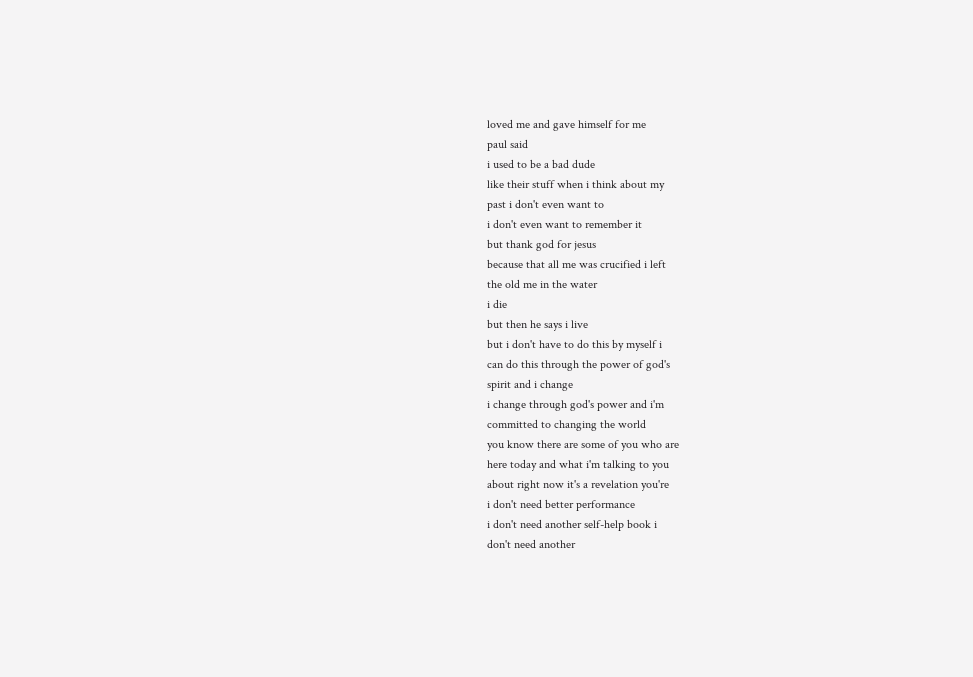loved me and gave himself for me
paul said
i used to be a bad dude
like their stuff when i think about my
past i don't even want to
i don't even want to remember it
but thank god for jesus
because that all me was crucified i left
the old me in the water
i die
but then he says i live
but i don't have to do this by myself i
can do this through the power of god's
spirit and i change
i change through god's power and i'm
committed to changing the world
you know there are some of you who are
here today and what i'm talking to you
about right now it's a revelation you're
i don't need better performance
i don't need another self-help book i
don't need another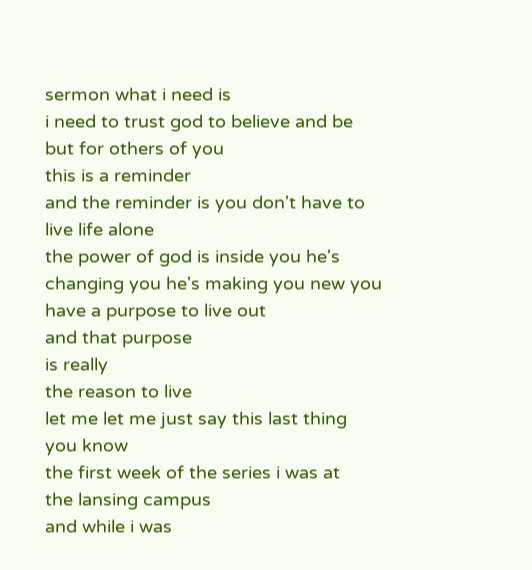sermon what i need is
i need to trust god to believe and be
but for others of you
this is a reminder
and the reminder is you don't have to
live life alone
the power of god is inside you he's
changing you he's making you new you
have a purpose to live out
and that purpose
is really
the reason to live
let me let me just say this last thing
you know
the first week of the series i was at
the lansing campus
and while i was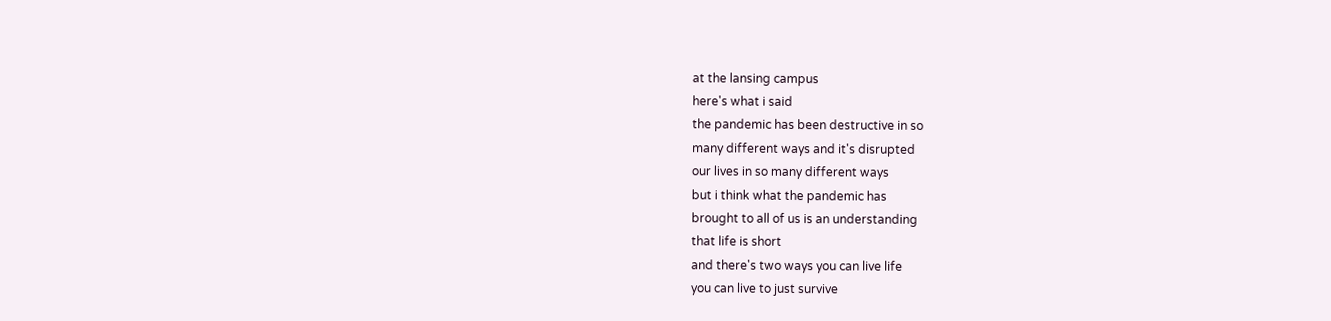at the lansing campus
here's what i said
the pandemic has been destructive in so
many different ways and it's disrupted
our lives in so many different ways
but i think what the pandemic has
brought to all of us is an understanding
that life is short
and there's two ways you can live life
you can live to just survive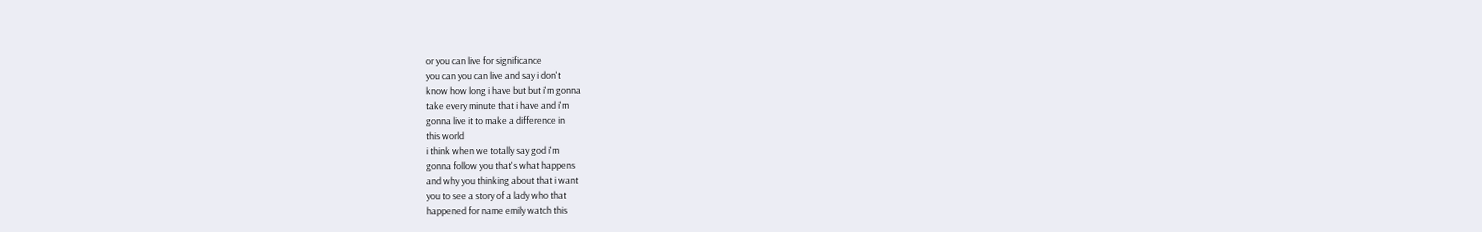or you can live for significance
you can you can live and say i don't
know how long i have but but i'm gonna
take every minute that i have and i'm
gonna live it to make a difference in
this world
i think when we totally say god i'm
gonna follow you that's what happens
and why you thinking about that i want
you to see a story of a lady who that
happened for name emily watch this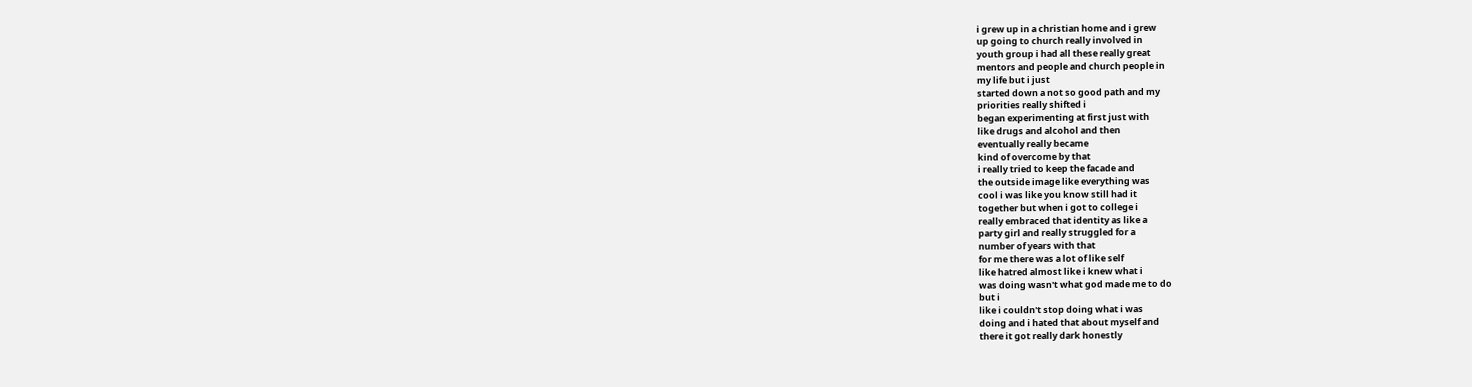i grew up in a christian home and i grew
up going to church really involved in
youth group i had all these really great
mentors and people and church people in
my life but i just
started down a not so good path and my
priorities really shifted i
began experimenting at first just with
like drugs and alcohol and then
eventually really became
kind of overcome by that
i really tried to keep the facade and
the outside image like everything was
cool i was like you know still had it
together but when i got to college i
really embraced that identity as like a
party girl and really struggled for a
number of years with that
for me there was a lot of like self
like hatred almost like i knew what i
was doing wasn't what god made me to do
but i
like i couldn't stop doing what i was
doing and i hated that about myself and
there it got really dark honestly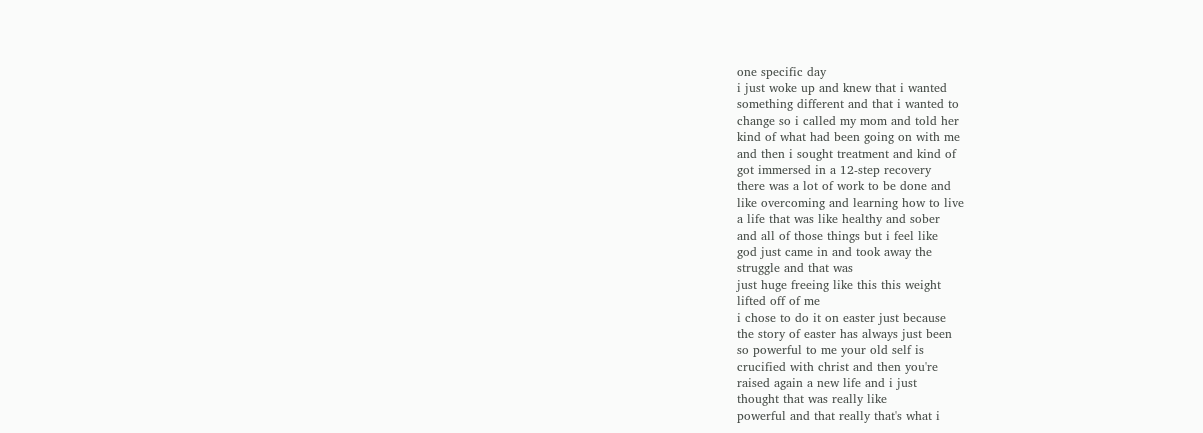one specific day
i just woke up and knew that i wanted
something different and that i wanted to
change so i called my mom and told her
kind of what had been going on with me
and then i sought treatment and kind of
got immersed in a 12-step recovery
there was a lot of work to be done and
like overcoming and learning how to live
a life that was like healthy and sober
and all of those things but i feel like
god just came in and took away the
struggle and that was
just huge freeing like this this weight
lifted off of me
i chose to do it on easter just because
the story of easter has always just been
so powerful to me your old self is
crucified with christ and then you're
raised again a new life and i just
thought that was really like
powerful and that really that's what i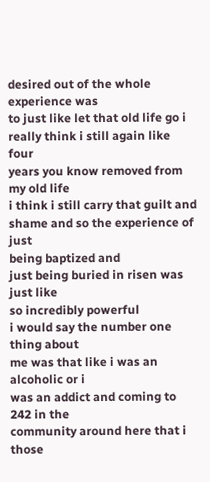desired out of the whole experience was
to just like let that old life go i
really think i still again like four
years you know removed from my old life
i think i still carry that guilt and
shame and so the experience of just
being baptized and
just being buried in risen was just like
so incredibly powerful
i would say the number one thing about
me was that like i was an alcoholic or i
was an addict and coming to 242 in the
community around here that i those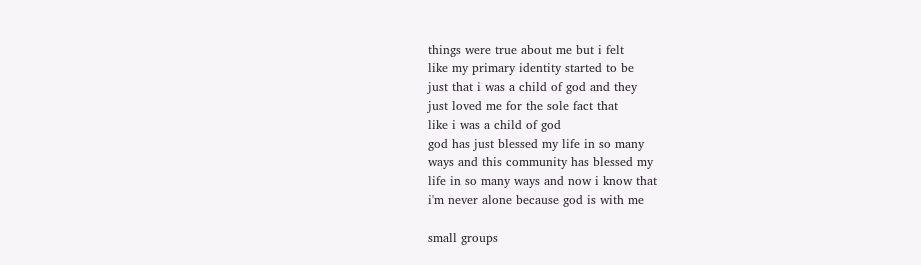things were true about me but i felt
like my primary identity started to be
just that i was a child of god and they
just loved me for the sole fact that
like i was a child of god
god has just blessed my life in so many
ways and this community has blessed my
life in so many ways and now i know that
i'm never alone because god is with me

small groups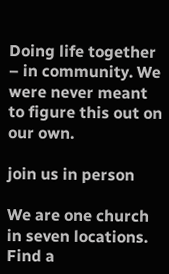Doing life together – in community. We were never meant to figure this out on our own.

join us in person

We are one church in seven locations. Find a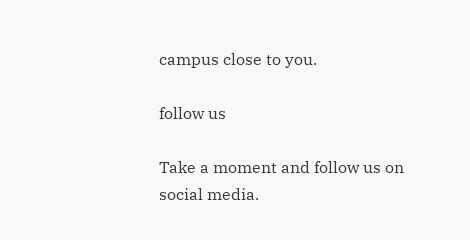campus close to you.

follow us

Take a moment and follow us on social media.